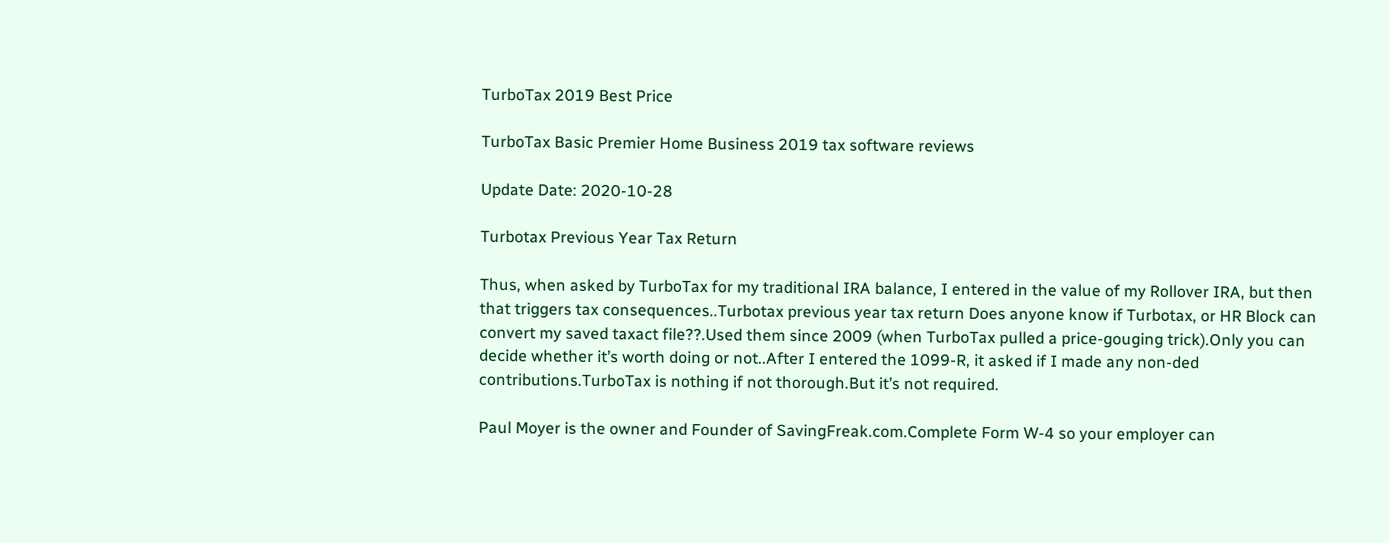TurboTax 2019 Best Price

TurboTax Basic Premier Home Business 2019 tax software reviews

Update Date: 2020-10-28

Turbotax Previous Year Tax Return

Thus, when asked by TurboTax for my traditional IRA balance, I entered in the value of my Rollover IRA, but then that triggers tax consequences..Turbotax previous year tax return Does anyone know if Turbotax, or HR Block can convert my saved taxact file??.Used them since 2009 (when TurboTax pulled a price-gouging trick).Only you can decide whether it’s worth doing or not..After I entered the 1099-R, it asked if I made any non-ded contributions.TurboTax is nothing if not thorough.But it’s not required.

Paul Moyer is the owner and Founder of SavingFreak.com.Complete Form W-4 so your employer can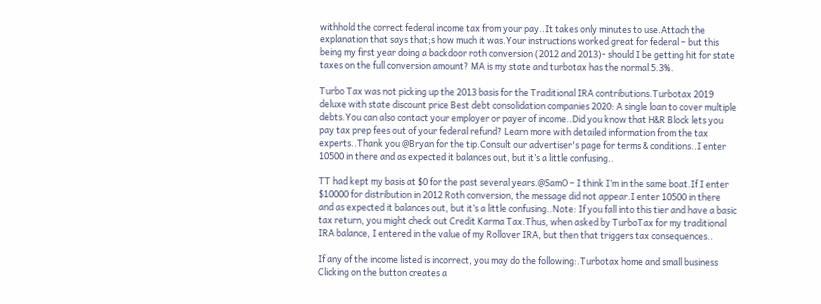withhold the correct federal income tax from your pay..It takes only minutes to use.Attach the explanation that says that;s how much it was.Your instructions worked great for federal – but this being my first year doing a backdoor roth conversion (2012 and 2013)- should I be getting hit for state taxes on the full conversion amount? MA is my state and turbotax has the normal 5.3%.

Turbo Tax was not picking up the 2013 basis for the Traditional IRA contributions.Turbotax 2019 deluxe with state discount price Best debt consolidation companies 2020: A single loan to cover multiple debts.You can also contact your employer or payer of income..Did you know that H&R Block lets you pay tax prep fees out of your federal refund? Learn more with detailed information from the tax experts..Thank you @Bryan for the tip.Consult our advertiser's page for terms & conditions..I enter 10500 in there and as expected it balances out, but it’s a little confusing..

TT had kept my basis at $0 for the past several years.@SamO – I think I’m in the same boat.If I enter $10000 for distribution in 2012 Roth conversion, the message did not appear.I enter 10500 in there and as expected it balances out, but it’s a little confusing..Note: If you fall into this tier and have a basic tax return, you might check out Credit Karma Tax.Thus, when asked by TurboTax for my traditional IRA balance, I entered in the value of my Rollover IRA, but then that triggers tax consequences..

If any of the income listed is incorrect, you may do the following:.Turbotax home and small business Clicking on the button creates a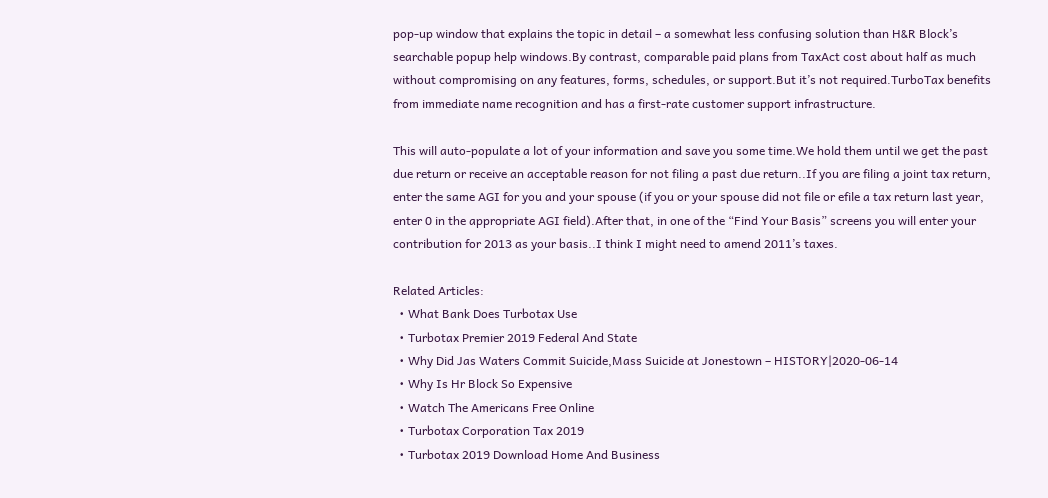pop-up window that explains the topic in detail – a somewhat less confusing solution than H&R Block’s searchable popup help windows.By contrast, comparable paid plans from TaxAct cost about half as much without compromising on any features, forms, schedules, or support.But it’s not required.TurboTax benefits from immediate name recognition and has a first-rate customer support infrastructure.

This will auto-populate a lot of your information and save you some time.We hold them until we get the past due return or receive an acceptable reason for not filing a past due return..If you are filing a joint tax return, enter the same AGI for you and your spouse (if you or your spouse did not file or efile a tax return last year, enter 0 in the appropriate AGI field).After that, in one of the “Find Your Basis” screens you will enter your contribution for 2013 as your basis..I think I might need to amend 2011’s taxes.

Related Articles:
  • What Bank Does Turbotax Use
  • Turbotax Premier 2019 Federal And State
  • Why Did Jas Waters Commit Suicide,Mass Suicide at Jonestown – HISTORY|2020-06-14
  • Why Is Hr Block So Expensive
  • Watch The Americans Free Online
  • Turbotax Corporation Tax 2019
  • Turbotax 2019 Download Home And Business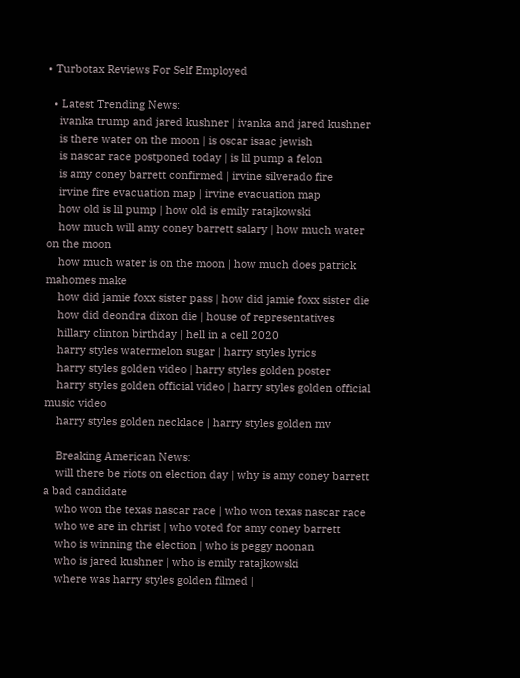• Turbotax Reviews For Self Employed

  • Latest Trending News:
    ivanka trump and jared kushner | ivanka and jared kushner
    is there water on the moon | is oscar isaac jewish
    is nascar race postponed today | is lil pump a felon
    is amy coney barrett confirmed | irvine silverado fire
    irvine fire evacuation map | irvine evacuation map
    how old is lil pump | how old is emily ratajkowski
    how much will amy coney barrett salary | how much water on the moon
    how much water is on the moon | how much does patrick mahomes make
    how did jamie foxx sister pass | how did jamie foxx sister die
    how did deondra dixon die | house of representatives
    hillary clinton birthday | hell in a cell 2020
    harry styles watermelon sugar | harry styles lyrics
    harry styles golden video | harry styles golden poster
    harry styles golden official video | harry styles golden official music video
    harry styles golden necklace | harry styles golden mv

    Breaking American News:
    will there be riots on election day | why is amy coney barrett a bad candidate
    who won the texas nascar race | who won texas nascar race
    who we are in christ | who voted for amy coney barrett
    who is winning the election | who is peggy noonan
    who is jared kushner | who is emily ratajkowski
    where was harry styles golden filmed |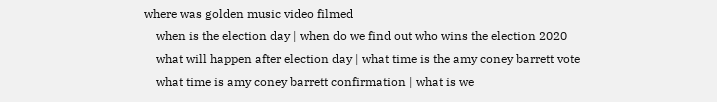where was golden music video filmed
    when is the election day | when do we find out who wins the election 2020
    what will happen after election day | what time is the amy coney barrett vote
    what time is amy coney barrett confirmation | what is we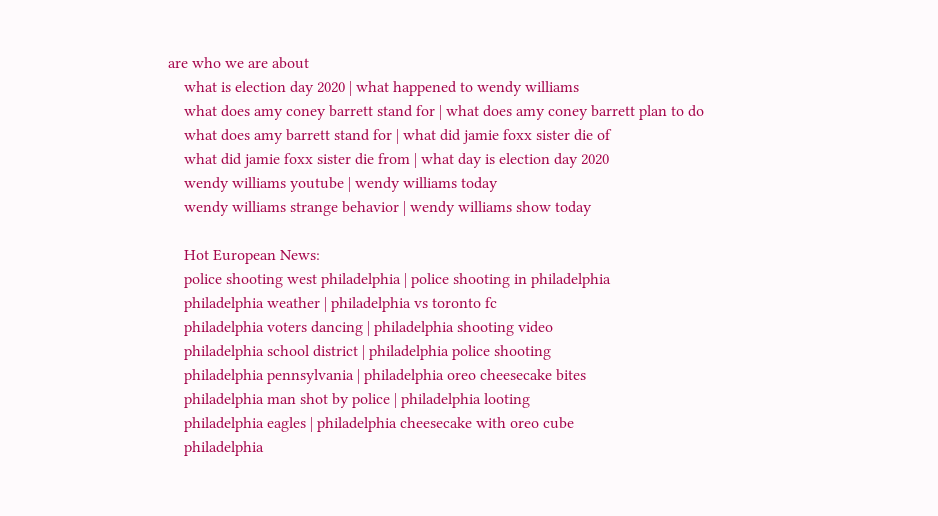are who we are about
    what is election day 2020 | what happened to wendy williams
    what does amy coney barrett stand for | what does amy coney barrett plan to do
    what does amy barrett stand for | what did jamie foxx sister die of
    what did jamie foxx sister die from | what day is election day 2020
    wendy williams youtube | wendy williams today
    wendy williams strange behavior | wendy williams show today

    Hot European News:
    police shooting west philadelphia | police shooting in philadelphia
    philadelphia weather | philadelphia vs toronto fc
    philadelphia voters dancing | philadelphia shooting video
    philadelphia school district | philadelphia police shooting
    philadelphia pennsylvania | philadelphia oreo cheesecake bites
    philadelphia man shot by police | philadelphia looting
    philadelphia eagles | philadelphia cheesecake with oreo cube
    philadelphia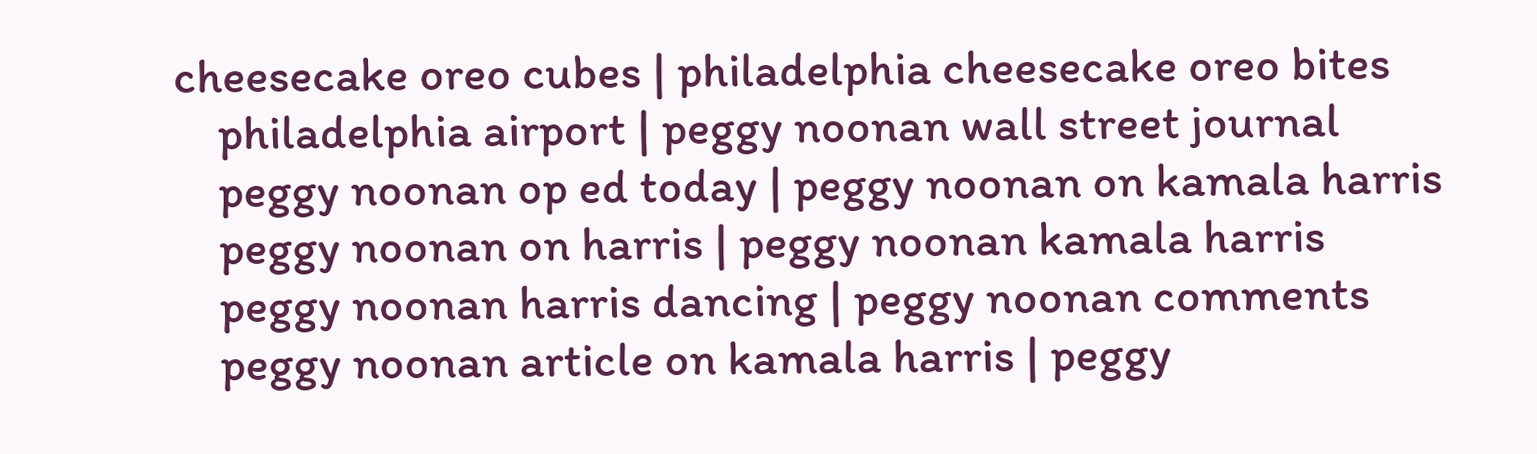cheesecake oreo cubes | philadelphia cheesecake oreo bites
    philadelphia airport | peggy noonan wall street journal
    peggy noonan op ed today | peggy noonan on kamala harris
    peggy noonan on harris | peggy noonan kamala harris
    peggy noonan harris dancing | peggy noonan comments
    peggy noonan article on kamala harris | peggy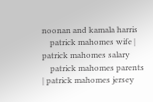noonan and kamala harris
    patrick mahomes wife | patrick mahomes salary
    patrick mahomes parents | patrick mahomes jersey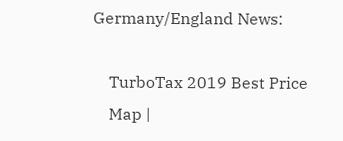Germany/England News:

    TurboTax 2019 Best Price
    Map |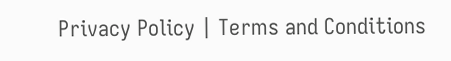Privacy Policy | Terms and Conditions